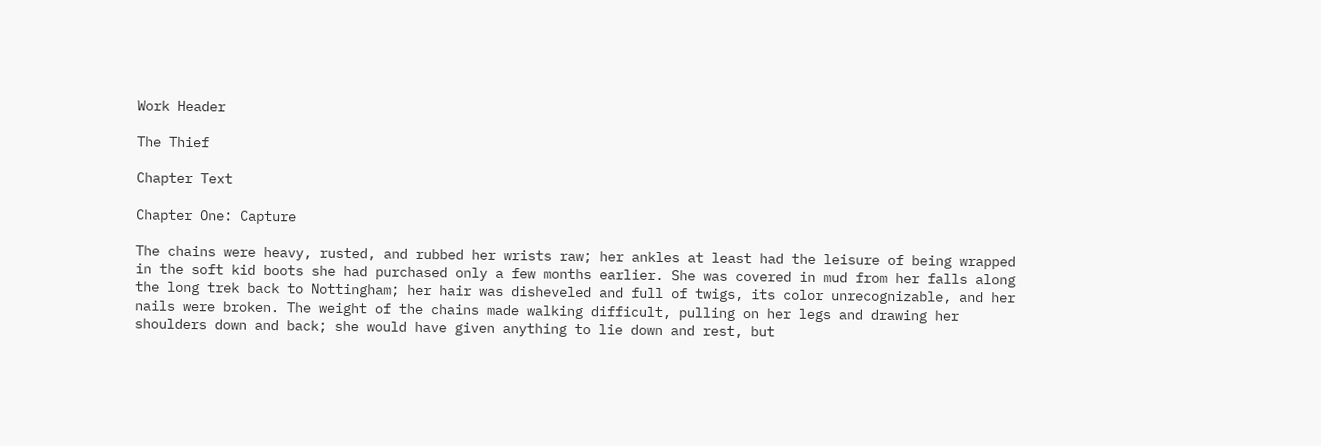Work Header

The Thief

Chapter Text

Chapter One: Capture

The chains were heavy, rusted, and rubbed her wrists raw; her ankles at least had the leisure of being wrapped in the soft kid boots she had purchased only a few months earlier. She was covered in mud from her falls along the long trek back to Nottingham; her hair was disheveled and full of twigs, its color unrecognizable, and her nails were broken. The weight of the chains made walking difficult, pulling on her legs and drawing her shoulders down and back; she would have given anything to lie down and rest, but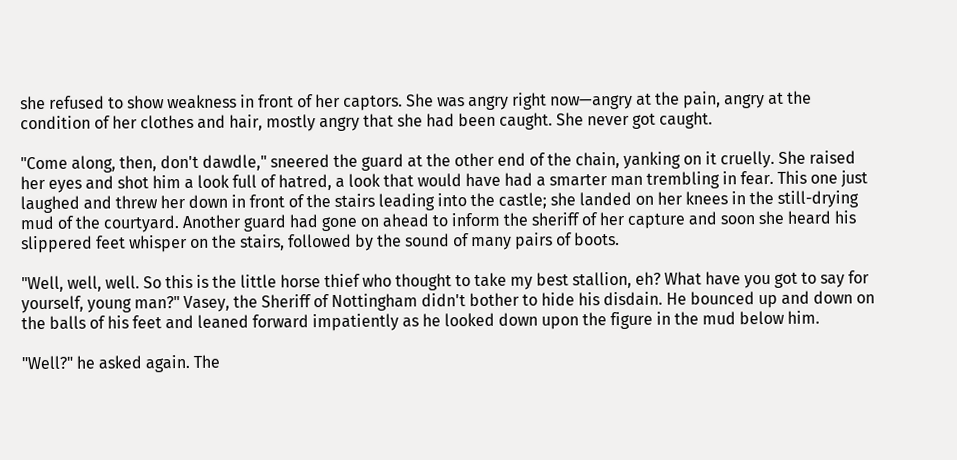she refused to show weakness in front of her captors. She was angry right now—angry at the pain, angry at the condition of her clothes and hair, mostly angry that she had been caught. She never got caught.

"Come along, then, don't dawdle," sneered the guard at the other end of the chain, yanking on it cruelly. She raised her eyes and shot him a look full of hatred, a look that would have had a smarter man trembling in fear. This one just laughed and threw her down in front of the stairs leading into the castle; she landed on her knees in the still-drying mud of the courtyard. Another guard had gone on ahead to inform the sheriff of her capture and soon she heard his slippered feet whisper on the stairs, followed by the sound of many pairs of boots.

"Well, well, well. So this is the little horse thief who thought to take my best stallion, eh? What have you got to say for yourself, young man?" Vasey, the Sheriff of Nottingham didn't bother to hide his disdain. He bounced up and down on the balls of his feet and leaned forward impatiently as he looked down upon the figure in the mud below him.

"Well?" he asked again. The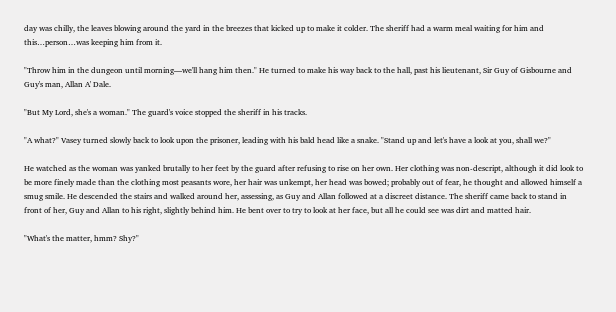day was chilly, the leaves blowing around the yard in the breezes that kicked up to make it colder. The sheriff had a warm meal waiting for him and this…person…was keeping him from it.

"Throw him in the dungeon until morning—we'll hang him then." He turned to make his way back to the hall, past his lieutenant, Sir Guy of Gisbourne and Guy's man, Allan A' Dale.

"But My Lord, she's a woman." The guard's voice stopped the sheriff in his tracks.

"A what?" Vasey turned slowly back to look upon the prisoner, leading with his bald head like a snake. "Stand up and let's have a look at you, shall we?"

He watched as the woman was yanked brutally to her feet by the guard after refusing to rise on her own. Her clothing was non-descript, although it did look to be more finely made than the clothing most peasants wore, her hair was unkempt, her head was bowed; probably out of fear, he thought and allowed himself a smug smile. He descended the stairs and walked around her, assessing, as Guy and Allan followed at a discreet distance. The sheriff came back to stand in front of her, Guy and Allan to his right, slightly behind him. He bent over to try to look at her face, but all he could see was dirt and matted hair.

"What's the matter, hmm? Shy?"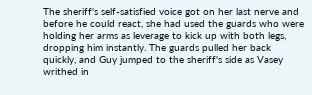The sheriff's self-satisfied voice got on her last nerve and before he could react, she had used the guards who were holding her arms as leverage to kick up with both legs, dropping him instantly. The guards pulled her back quickly, and Guy jumped to the sheriff's side as Vasey writhed in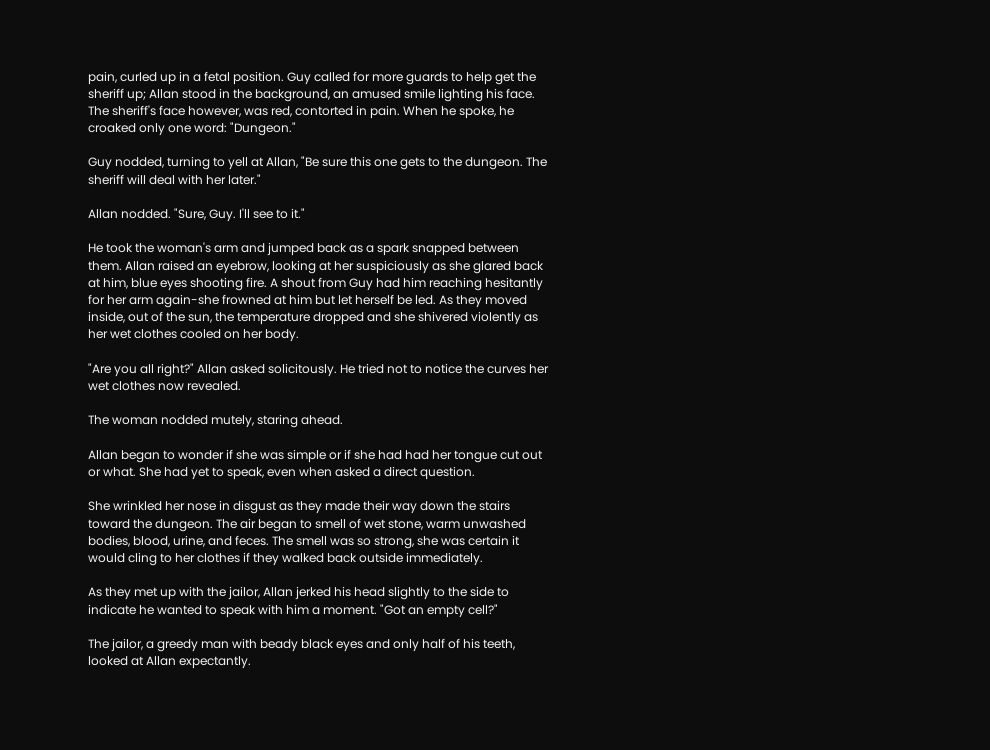pain, curled up in a fetal position. Guy called for more guards to help get the sheriff up; Allan stood in the background, an amused smile lighting his face. The sheriff's face however, was red, contorted in pain. When he spoke, he croaked only one word: "Dungeon."

Guy nodded, turning to yell at Allan, "Be sure this one gets to the dungeon. The sheriff will deal with her later."

Allan nodded. "Sure, Guy. I'll see to it."

He took the woman's arm and jumped back as a spark snapped between them. Allan raised an eyebrow, looking at her suspiciously as she glared back at him, blue eyes shooting fire. A shout from Guy had him reaching hesitantly for her arm again-she frowned at him but let herself be led. As they moved inside, out of the sun, the temperature dropped and she shivered violently as her wet clothes cooled on her body.

"Are you all right?" Allan asked solicitously. He tried not to notice the curves her wet clothes now revealed.

The woman nodded mutely, staring ahead.

Allan began to wonder if she was simple or if she had had her tongue cut out or what. She had yet to speak, even when asked a direct question.

She wrinkled her nose in disgust as they made their way down the stairs toward the dungeon. The air began to smell of wet stone, warm unwashed bodies, blood, urine, and feces. The smell was so strong, she was certain it would cling to her clothes if they walked back outside immediately.

As they met up with the jailor, Allan jerked his head slightly to the side to indicate he wanted to speak with him a moment. "Got an empty cell?"

The jailor, a greedy man with beady black eyes and only half of his teeth, looked at Allan expectantly.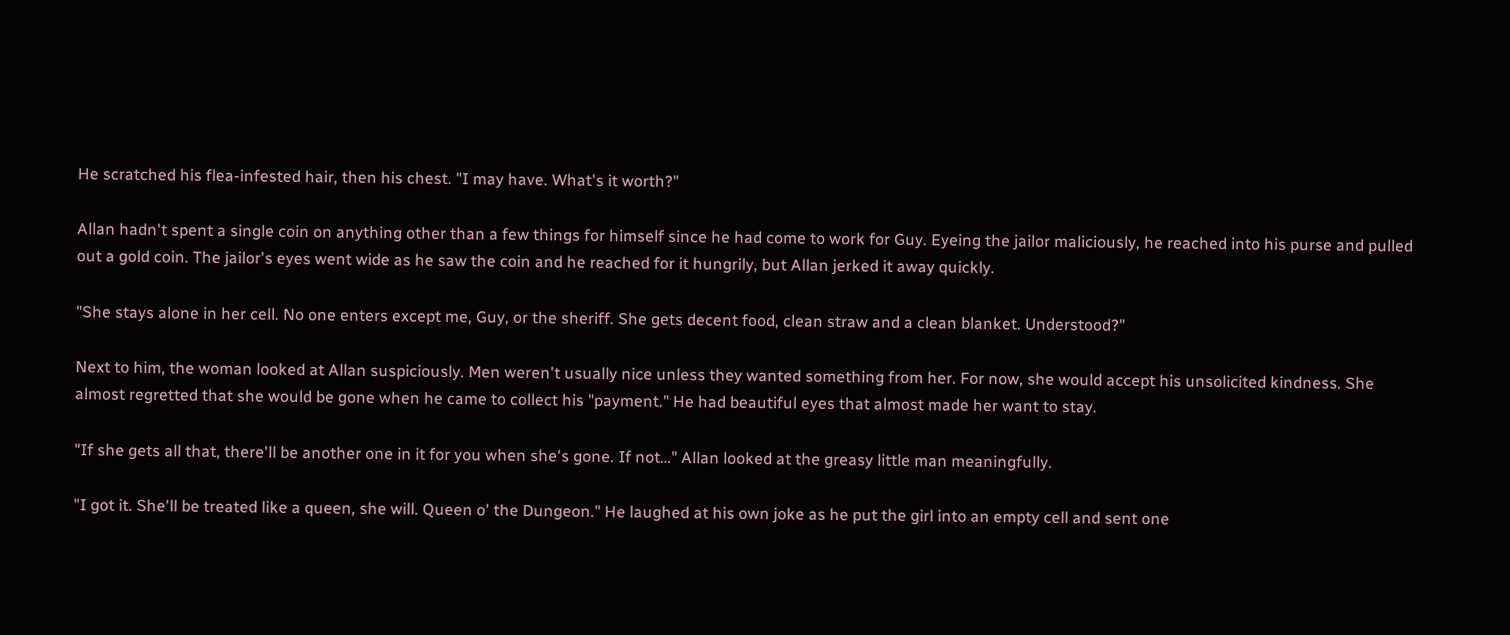He scratched his flea-infested hair, then his chest. "I may have. What's it worth?"

Allan hadn't spent a single coin on anything other than a few things for himself since he had come to work for Guy. Eyeing the jailor maliciously, he reached into his purse and pulled out a gold coin. The jailor's eyes went wide as he saw the coin and he reached for it hungrily, but Allan jerked it away quickly.

"She stays alone in her cell. No one enters except me, Guy, or the sheriff. She gets decent food, clean straw and a clean blanket. Understood?"

Next to him, the woman looked at Allan suspiciously. Men weren't usually nice unless they wanted something from her. For now, she would accept his unsolicited kindness. She almost regretted that she would be gone when he came to collect his "payment." He had beautiful eyes that almost made her want to stay.

"If she gets all that, there'll be another one in it for you when she's gone. If not…" Allan looked at the greasy little man meaningfully.

"I got it. She'll be treated like a queen, she will. Queen o' the Dungeon." He laughed at his own joke as he put the girl into an empty cell and sent one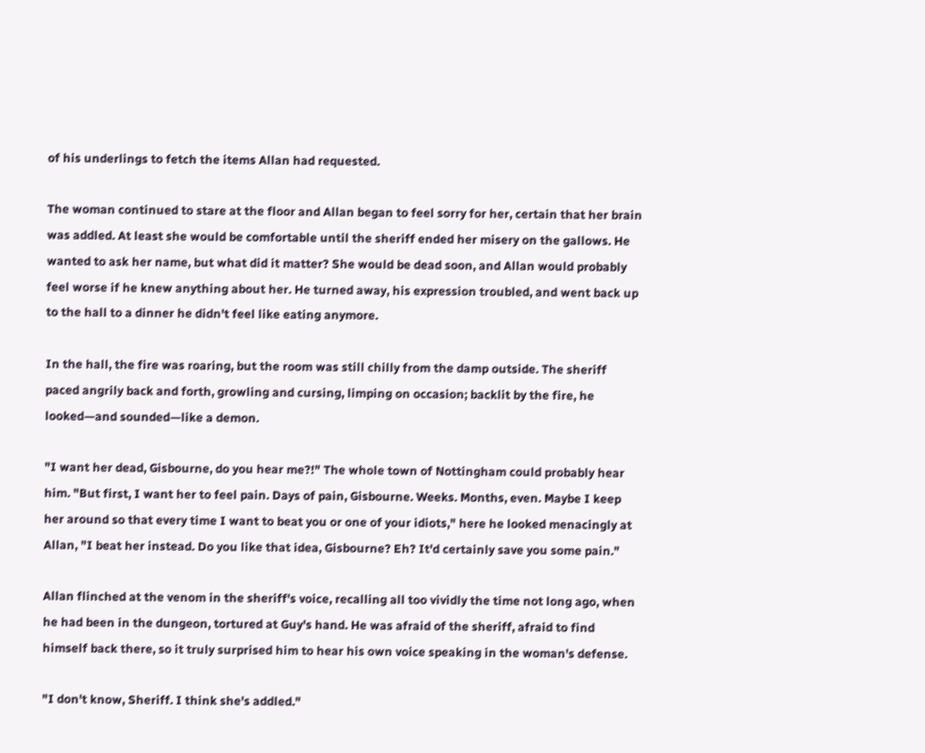of his underlings to fetch the items Allan had requested.

The woman continued to stare at the floor and Allan began to feel sorry for her, certain that her brain was addled. At least she would be comfortable until the sheriff ended her misery on the gallows. He wanted to ask her name, but what did it matter? She would be dead soon, and Allan would probably feel worse if he knew anything about her. He turned away, his expression troubled, and went back up to the hall to a dinner he didn't feel like eating anymore.

In the hall, the fire was roaring, but the room was still chilly from the damp outside. The sheriff paced angrily back and forth, growling and cursing, limping on occasion; backlit by the fire, he looked—and sounded—like a demon.

"I want her dead, Gisbourne, do you hear me?!" The whole town of Nottingham could probably hear him. "But first, I want her to feel pain. Days of pain, Gisbourne. Weeks. Months, even. Maybe I keep her around so that every time I want to beat you or one of your idiots," here he looked menacingly at Allan, "I beat her instead. Do you like that idea, Gisbourne? Eh? It'd certainly save you some pain."

Allan flinched at the venom in the sheriff's voice, recalling all too vividly the time not long ago, when he had been in the dungeon, tortured at Guy's hand. He was afraid of the sheriff, afraid to find himself back there, so it truly surprised him to hear his own voice speaking in the woman's defense.

"I don't know, Sheriff. I think she's addled."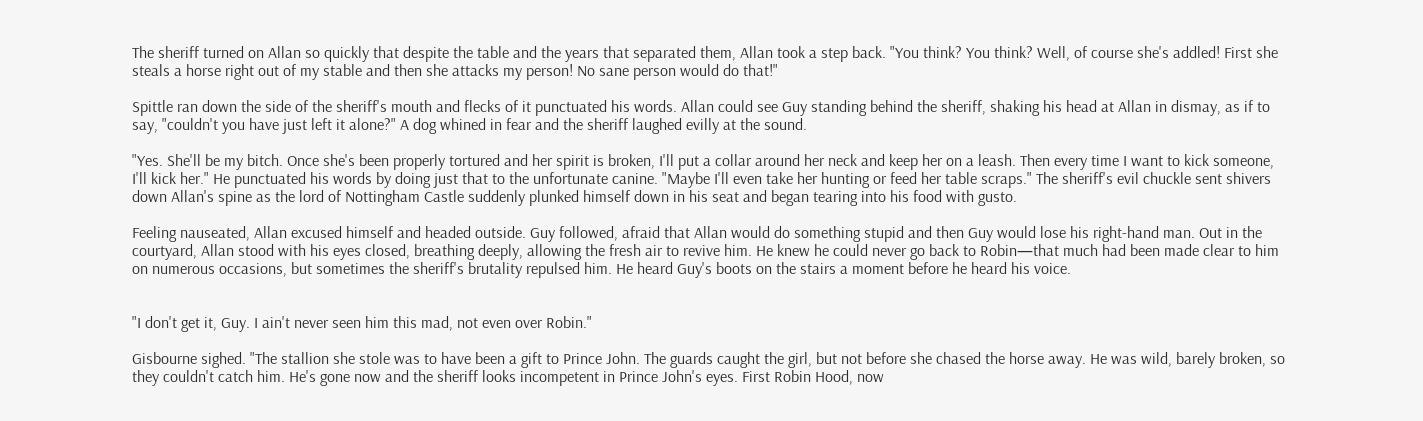The sheriff turned on Allan so quickly that despite the table and the years that separated them, Allan took a step back. "You think? You think? Well, of course she's addled! First she steals a horse right out of my stable and then she attacks my person! No sane person would do that!"

Spittle ran down the side of the sheriff's mouth and flecks of it punctuated his words. Allan could see Guy standing behind the sheriff, shaking his head at Allan in dismay, as if to say, "couldn't you have just left it alone?" A dog whined in fear and the sheriff laughed evilly at the sound.

"Yes. She'll be my bitch. Once she's been properly tortured and her spirit is broken, I'll put a collar around her neck and keep her on a leash. Then every time I want to kick someone, I'll kick her." He punctuated his words by doing just that to the unfortunate canine. "Maybe I'll even take her hunting or feed her table scraps." The sheriff's evil chuckle sent shivers down Allan's spine as the lord of Nottingham Castle suddenly plunked himself down in his seat and began tearing into his food with gusto.

Feeling nauseated, Allan excused himself and headed outside. Guy followed, afraid that Allan would do something stupid and then Guy would lose his right-hand man. Out in the courtyard, Allan stood with his eyes closed, breathing deeply, allowing the fresh air to revive him. He knew he could never go back to Robin—that much had been made clear to him on numerous occasions, but sometimes the sheriff's brutality repulsed him. He heard Guy's boots on the stairs a moment before he heard his voice.


"I don't get it, Guy. I ain't never seen him this mad, not even over Robin."

Gisbourne sighed. "The stallion she stole was to have been a gift to Prince John. The guards caught the girl, but not before she chased the horse away. He was wild, barely broken, so they couldn't catch him. He's gone now and the sheriff looks incompetent in Prince John's eyes. First Robin Hood, now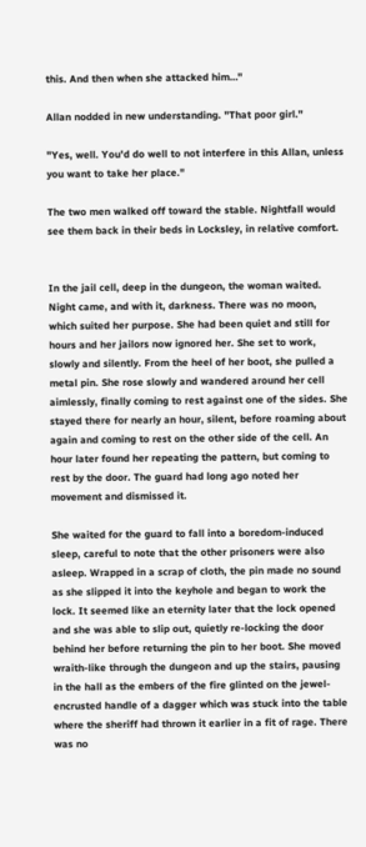this. And then when she attacked him…"

Allan nodded in new understanding. "That poor girl."

"Yes, well. You'd do well to not interfere in this Allan, unless you want to take her place."

The two men walked off toward the stable. Nightfall would see them back in their beds in Locksley, in relative comfort.


In the jail cell, deep in the dungeon, the woman waited. Night came, and with it, darkness. There was no moon, which suited her purpose. She had been quiet and still for hours and her jailors now ignored her. She set to work, slowly and silently. From the heel of her boot, she pulled a metal pin. She rose slowly and wandered around her cell aimlessly, finally coming to rest against one of the sides. She stayed there for nearly an hour, silent, before roaming about again and coming to rest on the other side of the cell. An hour later found her repeating the pattern, but coming to rest by the door. The guard had long ago noted her movement and dismissed it.

She waited for the guard to fall into a boredom-induced sleep, careful to note that the other prisoners were also asleep. Wrapped in a scrap of cloth, the pin made no sound as she slipped it into the keyhole and began to work the lock. It seemed like an eternity later that the lock opened and she was able to slip out, quietly re-locking the door behind her before returning the pin to her boot. She moved wraith-like through the dungeon and up the stairs, pausing in the hall as the embers of the fire glinted on the jewel-encrusted handle of a dagger which was stuck into the table where the sheriff had thrown it earlier in a fit of rage. There was no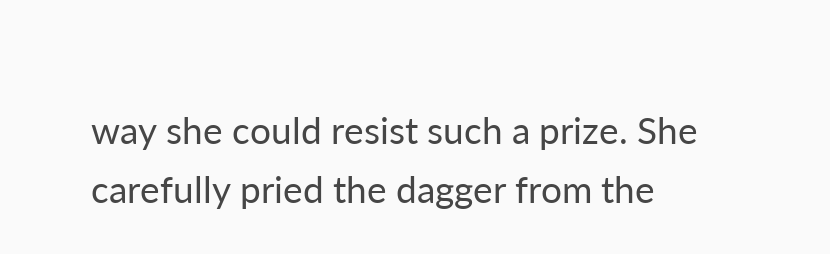way she could resist such a prize. She carefully pried the dagger from the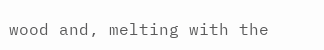wood and, melting with the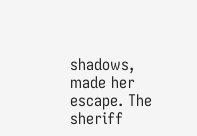shadows, made her escape. The sheriff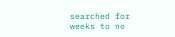searched for weeks to no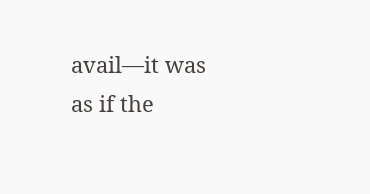avail—it was as if the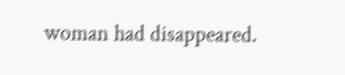woman had disappeared.